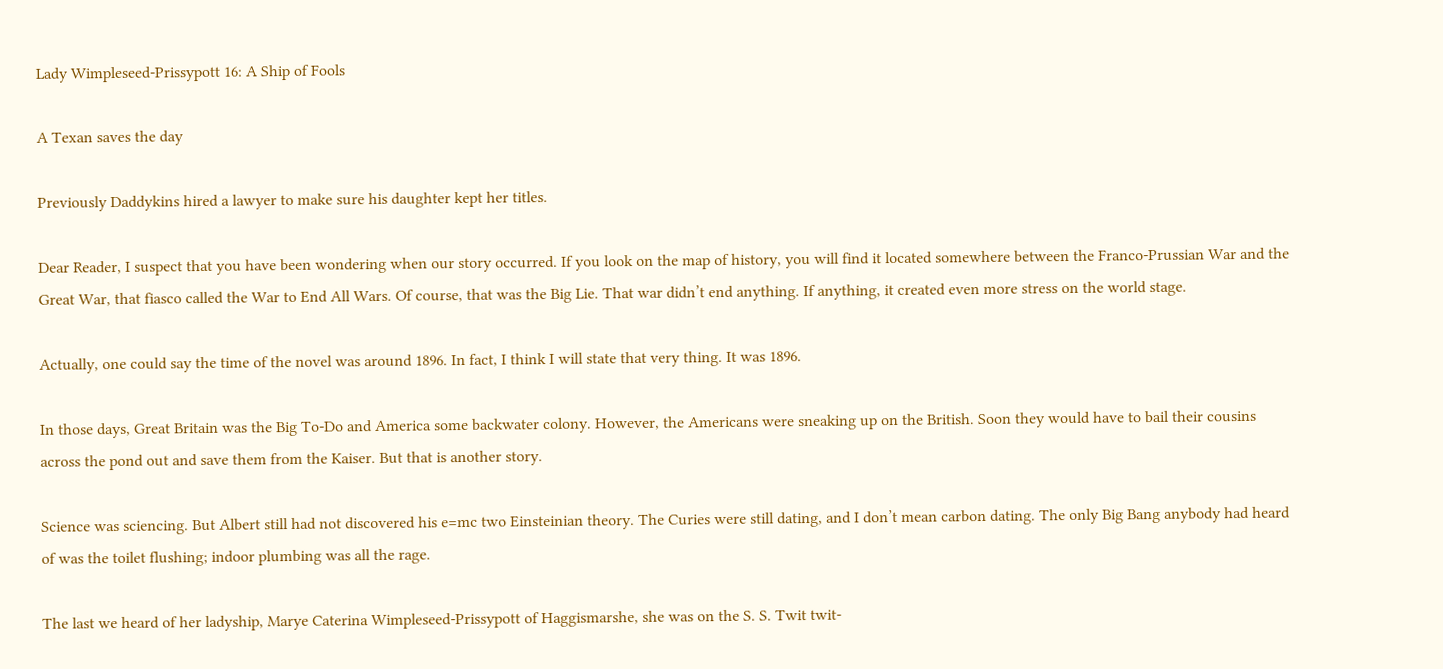Lady Wimpleseed-Prissypott 16: A Ship of Fools

A Texan saves the day

Previously Daddykins hired a lawyer to make sure his daughter kept her titles.

Dear Reader, I suspect that you have been wondering when our story occurred. If you look on the map of history, you will find it located somewhere between the Franco-Prussian War and the Great War, that fiasco called the War to End All Wars. Of course, that was the Big Lie. That war didn’t end anything. If anything, it created even more stress on the world stage.

Actually, one could say the time of the novel was around 1896. In fact, I think I will state that very thing. It was 1896.

In those days, Great Britain was the Big To-Do and America some backwater colony. However, the Americans were sneaking up on the British. Soon they would have to bail their cousins across the pond out and save them from the Kaiser. But that is another story.

Science was sciencing. But Albert still had not discovered his e=mc two Einsteinian theory. The Curies were still dating, and I don’t mean carbon dating. The only Big Bang anybody had heard of was the toilet flushing; indoor plumbing was all the rage.

The last we heard of her ladyship, Marye Caterina Wimpleseed-Prissypott of Haggismarshe, she was on the S. S. Twit twit-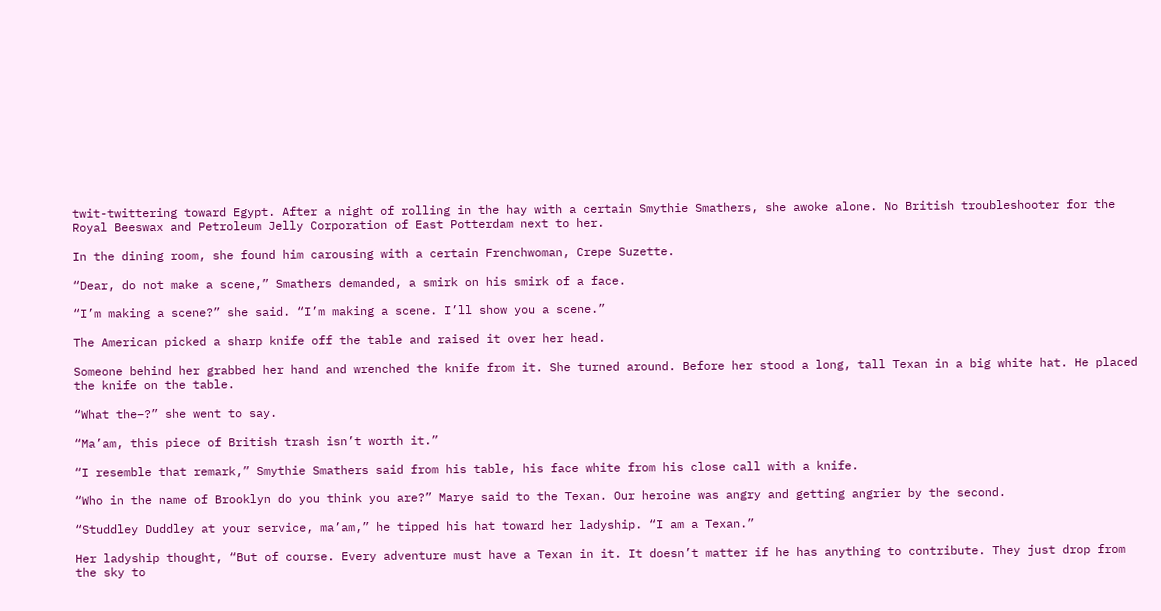twit-twittering toward Egypt. After a night of rolling in the hay with a certain Smythie Smathers, she awoke alone. No British troubleshooter for the Royal Beeswax and Petroleum Jelly Corporation of East Potterdam next to her.

In the dining room, she found him carousing with a certain Frenchwoman, Crepe Suzette.

“Dear, do not make a scene,” Smathers demanded, a smirk on his smirk of a face.

“I’m making a scene?” she said. “I’m making a scene. I’ll show you a scene.”

The American picked a sharp knife off the table and raised it over her head.

Someone behind her grabbed her hand and wrenched the knife from it. She turned around. Before her stood a long, tall Texan in a big white hat. He placed the knife on the table.

“What the–?” she went to say.

“Ma’am, this piece of British trash isn’t worth it.”

“I resemble that remark,” Smythie Smathers said from his table, his face white from his close call with a knife.

“Who in the name of Brooklyn do you think you are?” Marye said to the Texan. Our heroine was angry and getting angrier by the second.

“Studdley Duddley at your service, ma’am,” he tipped his hat toward her ladyship. “I am a Texan.”

Her ladyship thought, “But of course. Every adventure must have a Texan in it. It doesn’t matter if he has anything to contribute. They just drop from the sky to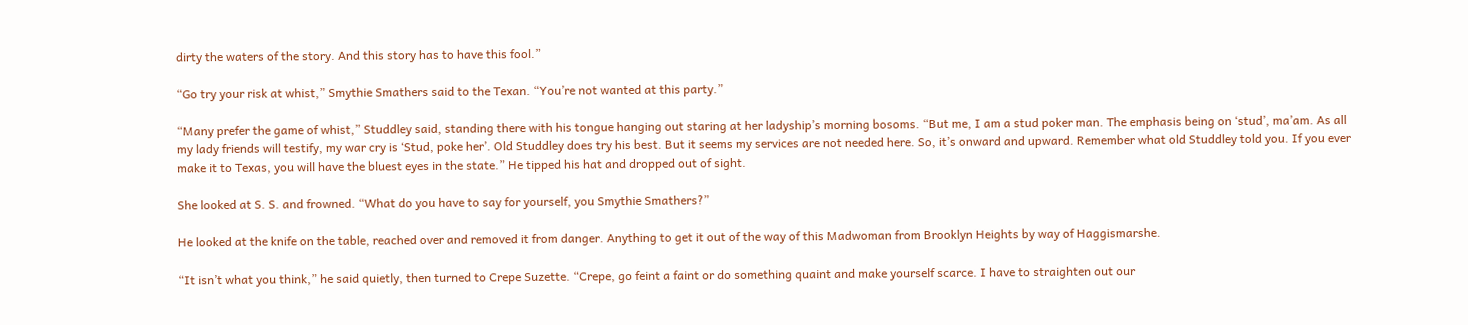dirty the waters of the story. And this story has to have this fool.”

“Go try your risk at whist,” Smythie Smathers said to the Texan. “You’re not wanted at this party.”

“Many prefer the game of whist,” Studdley said, standing there with his tongue hanging out staring at her ladyship’s morning bosoms. “But me, I am a stud poker man. The emphasis being on ‘stud’, ma’am. As all my lady friends will testify, my war cry is ‘Stud, poke her’. Old Studdley does try his best. But it seems my services are not needed here. So, it’s onward and upward. Remember what old Studdley told you. If you ever make it to Texas, you will have the bluest eyes in the state.” He tipped his hat and dropped out of sight.

She looked at S. S. and frowned. “What do you have to say for yourself, you Smythie Smathers?”

He looked at the knife on the table, reached over and removed it from danger. Anything to get it out of the way of this Madwoman from Brooklyn Heights by way of Haggismarshe.

“It isn’t what you think,” he said quietly, then turned to Crepe Suzette. “Crepe, go feint a faint or do something quaint and make yourself scarce. I have to straighten out our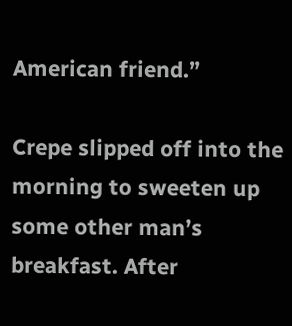American friend.”

Crepe slipped off into the morning to sweeten up some other man’s breakfast. After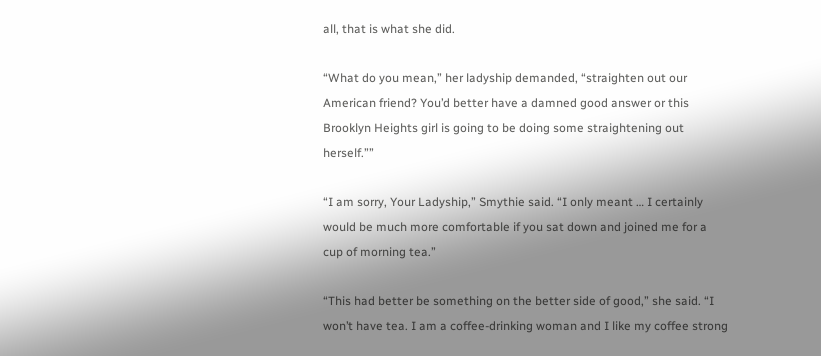all, that is what she did.

“What do you mean,” her ladyship demanded, “straighten out our American friend? You’d better have a damned good answer or this Brooklyn Heights girl is going to be doing some straightening out herself.””

“I am sorry, Your Ladyship,” Smythie said. “I only meant … I certainly would be much more comfortable if you sat down and joined me for a cup of morning tea.”

“This had better be something on the better side of good,” she said. “I won’t have tea. I am a coffee-drinking woman and I like my coffee strong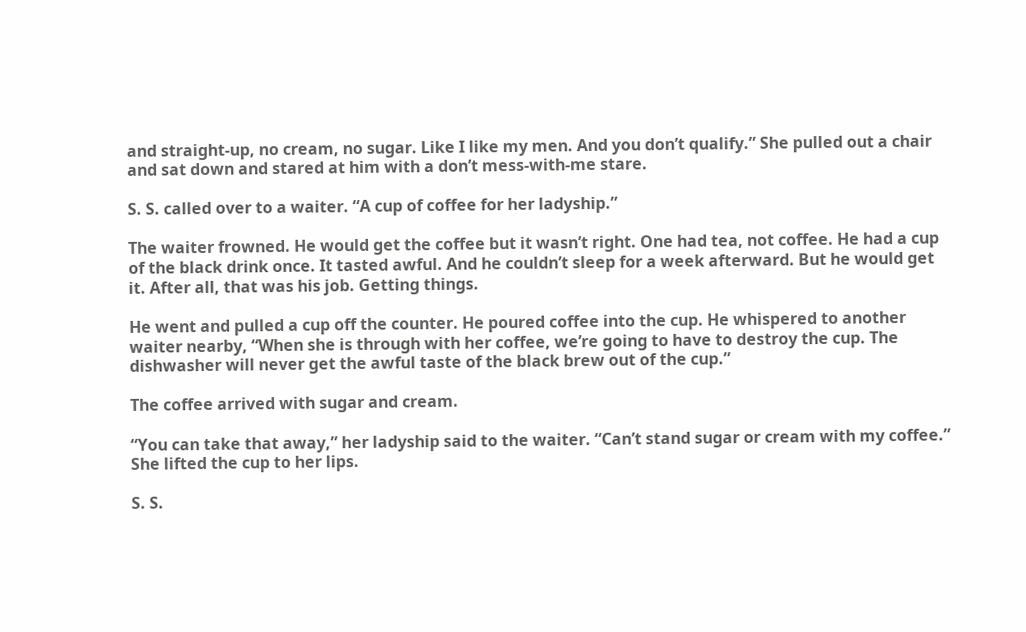and straight-up, no cream, no sugar. Like I like my men. And you don’t qualify.” She pulled out a chair and sat down and stared at him with a don’t mess-with-me stare.

S. S. called over to a waiter. “A cup of coffee for her ladyship.”

The waiter frowned. He would get the coffee but it wasn’t right. One had tea, not coffee. He had a cup of the black drink once. It tasted awful. And he couldn’t sleep for a week afterward. But he would get it. After all, that was his job. Getting things.

He went and pulled a cup off the counter. He poured coffee into the cup. He whispered to another waiter nearby, “When she is through with her coffee, we’re going to have to destroy the cup. The dishwasher will never get the awful taste of the black brew out of the cup.”

The coffee arrived with sugar and cream.

“You can take that away,” her ladyship said to the waiter. “Can’t stand sugar or cream with my coffee.” She lifted the cup to her lips.

S. S.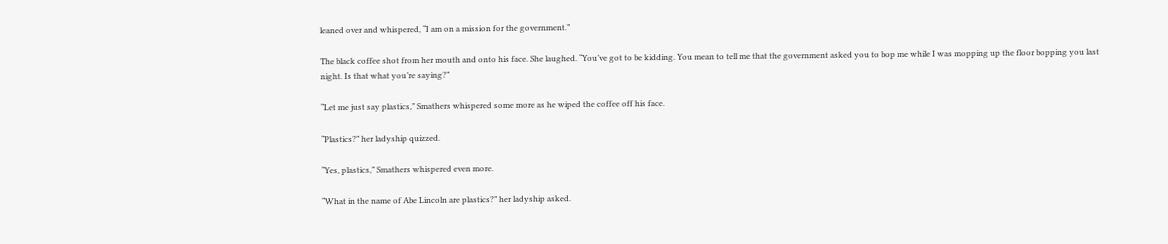leaned over and whispered, “I am on a mission for the government.”

The black coffee shot from her mouth and onto his face. She laughed. “You’ve got to be kidding. You mean to tell me that the government asked you to bop me while I was mopping up the floor bopping you last night. Is that what you’re saying?”

“Let me just say plastics,” Smathers whispered some more as he wiped the coffee off his face.

“Plastics?” her ladyship quizzed.

“Yes, plastics,” Smathers whispered even more.

“What in the name of Abe Lincoln are plastics?” her ladyship asked.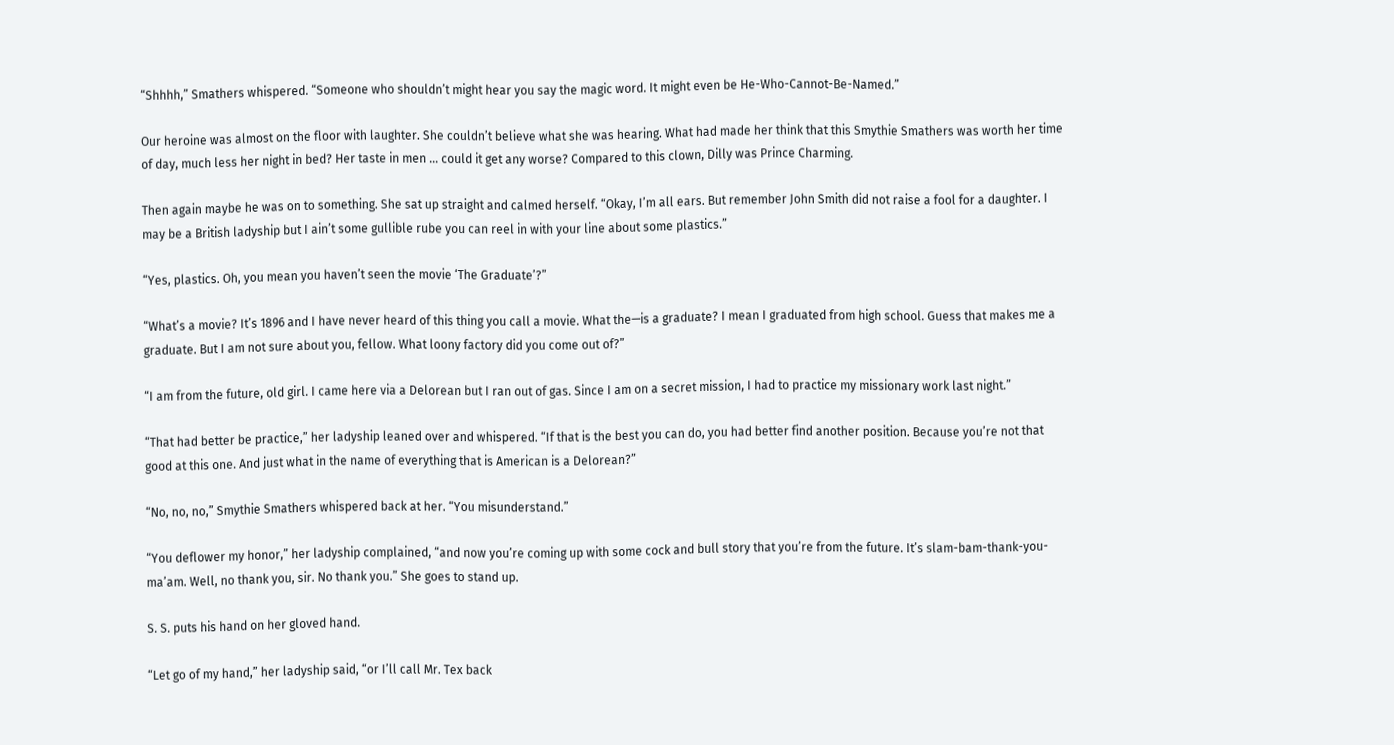“Shhhh,” Smathers whispered. “Someone who shouldn’t might hear you say the magic word. It might even be He-Who-Cannot-Be-Named.”

Our heroine was almost on the floor with laughter. She couldn’t believe what she was hearing. What had made her think that this Smythie Smathers was worth her time of day, much less her night in bed? Her taste in men … could it get any worse? Compared to this clown, Dilly was Prince Charming.

Then again maybe he was on to something. She sat up straight and calmed herself. “Okay, I’m all ears. But remember John Smith did not raise a fool for a daughter. I may be a British ladyship but I ain’t some gullible rube you can reel in with your line about some plastics.”

“Yes, plastics. Oh, you mean you haven’t seen the movie ‘The Graduate’?”

“What’s a movie? It’s 1896 and I have never heard of this thing you call a movie. What the—is a graduate? I mean I graduated from high school. Guess that makes me a graduate. But I am not sure about you, fellow. What loony factory did you come out of?”

“I am from the future, old girl. I came here via a Delorean but I ran out of gas. Since I am on a secret mission, I had to practice my missionary work last night.”

“That had better be practice,” her ladyship leaned over and whispered. “If that is the best you can do, you had better find another position. Because you’re not that good at this one. And just what in the name of everything that is American is a Delorean?”

“No, no, no,” Smythie Smathers whispered back at her. “You misunderstand.”

“You deflower my honor,” her ladyship complained, “and now you’re coming up with some cock and bull story that you’re from the future. It’s slam-bam-thank-you-ma’am. Well, no thank you, sir. No thank you.” She goes to stand up.

S. S. puts his hand on her gloved hand.

“Let go of my hand,” her ladyship said, “or I’ll call Mr. Tex back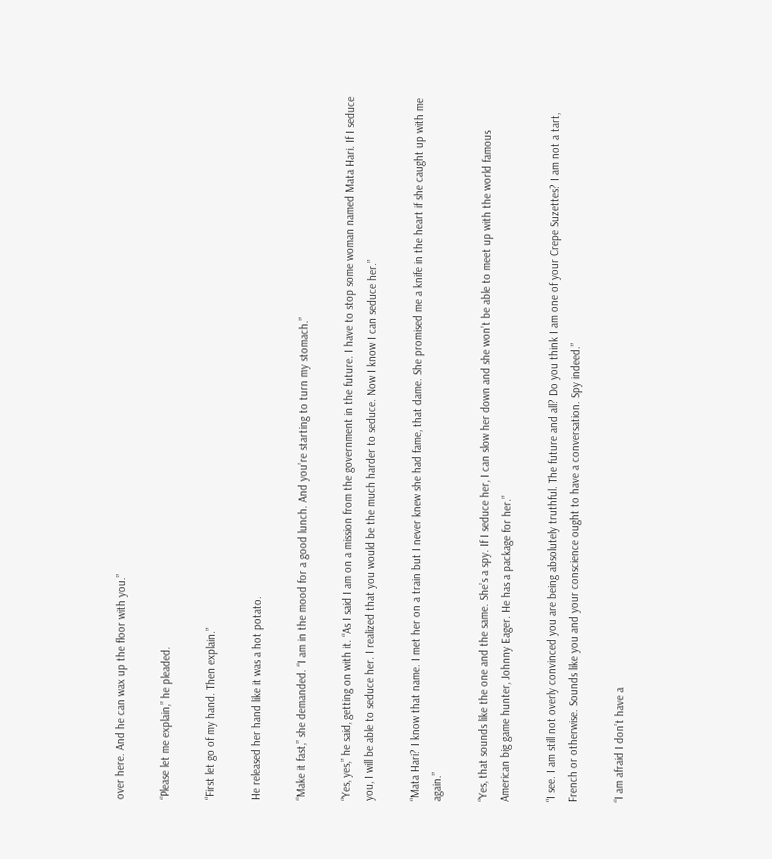over here. And he can wax up the floor with you.”

“Please let me explain,” he pleaded.

“First let go of my hand. Then explain.”

He released her hand like it was a hot potato.

“Make it fast,” she demanded. “I am in the mood for a good lunch. And you’re starting to turn my stomach.”

“Yes, yes,” he said, getting on with it. “As I said I am on a mission from the government in the future. I have to stop some woman named Mata Hari. If I seduce you, I will be able to seduce her. I realized that you would be the much harder to seduce. Now I know I can seduce her.”

“Mata Hari? I know that name. I met her on a train but I never knew she had fame, that dame. She promised me a knife in the heart if she caught up with me again.”

“Yes, that sounds like the one and the same. She’s a spy. If I seduce her, I can slow her down and she won’t be able to meet up with the world famous American big game hunter, Johnny Eager. He has a package for her.”

“I see. I am still not overly convinced you are being absolutely truthful. The future and all? Do you think I am one of your Crepe Suzettes? I am not a tart, French or otherwise. Sounds like you and your conscience ought to have a conversation. Spy indeed.”

“I am afraid I don’t have a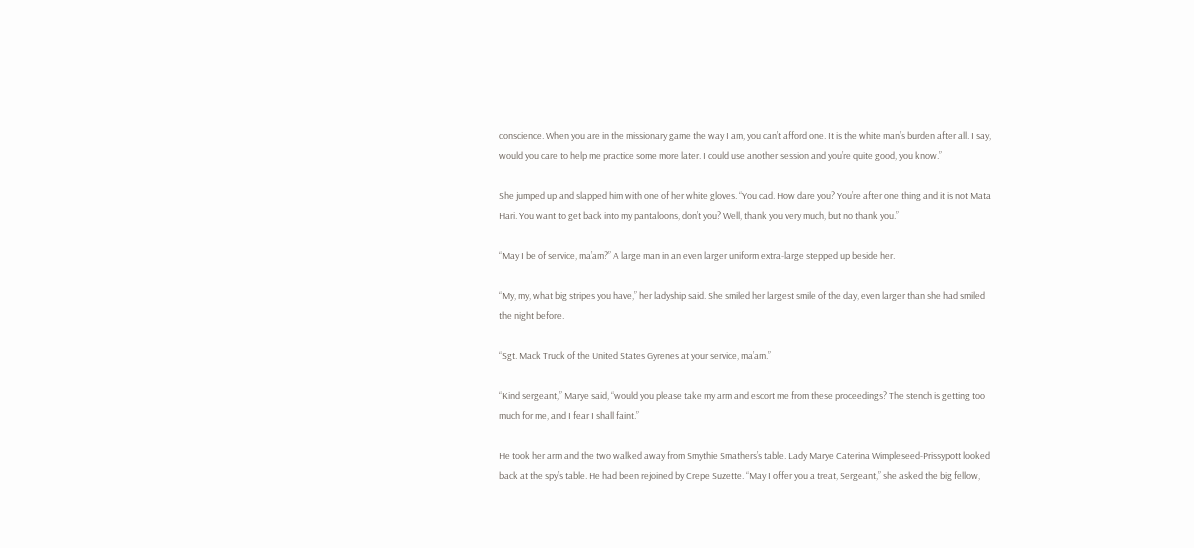conscience. When you are in the missionary game the way I am, you can’t afford one. It is the white man’s burden after all. I say, would you care to help me practice some more later. I could use another session and you’re quite good, you know.”

She jumped up and slapped him with one of her white gloves. “You cad. How dare you? You’re after one thing and it is not Mata Hari. You want to get back into my pantaloons, don’t you? Well, thank you very much, but no thank you.”

“May I be of service, ma’am?” A large man in an even larger uniform extra-large stepped up beside her.

“My, my, what big stripes you have,” her ladyship said. She smiled her largest smile of the day, even larger than she had smiled the night before.

“Sgt. Mack Truck of the United States Gyrenes at your service, ma’am.”

“Kind sergeant,” Marye said, “would you please take my arm and escort me from these proceedings? The stench is getting too much for me, and I fear I shall faint.”

He took her arm and the two walked away from Smythie Smathers’s table. Lady Marye Caterina Wimpleseed-Prissypott looked back at the spy’s table. He had been rejoined by Crepe Suzette. “May I offer you a treat, Sergeant,” she asked the big fellow,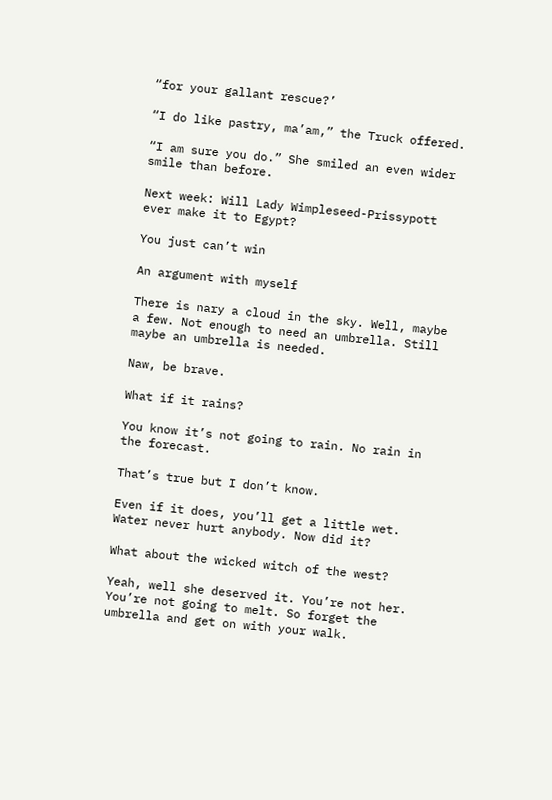“for your gallant rescue?’

“I do like pastry, ma’am,” the Truck offered.

“I am sure you do.” She smiled an even wider smile than before.

Next week: Will Lady Wimpleseed-Prissypott ever make it to Egypt?

You just can’t win

An argument with myself

There is nary a cloud in the sky. Well, maybe a few. Not enough to need an umbrella. Still maybe an umbrella is needed.

Naw, be brave.

What if it rains?

You know it’s not going to rain. No rain in the forecast.

That’s true but I don’t know.

Even if it does, you’ll get a little wet. Water never hurt anybody. Now did it?

What about the wicked witch of the west?

Yeah, well she deserved it. You’re not her. You’re not going to melt. So forget the umbrella and get on with your walk.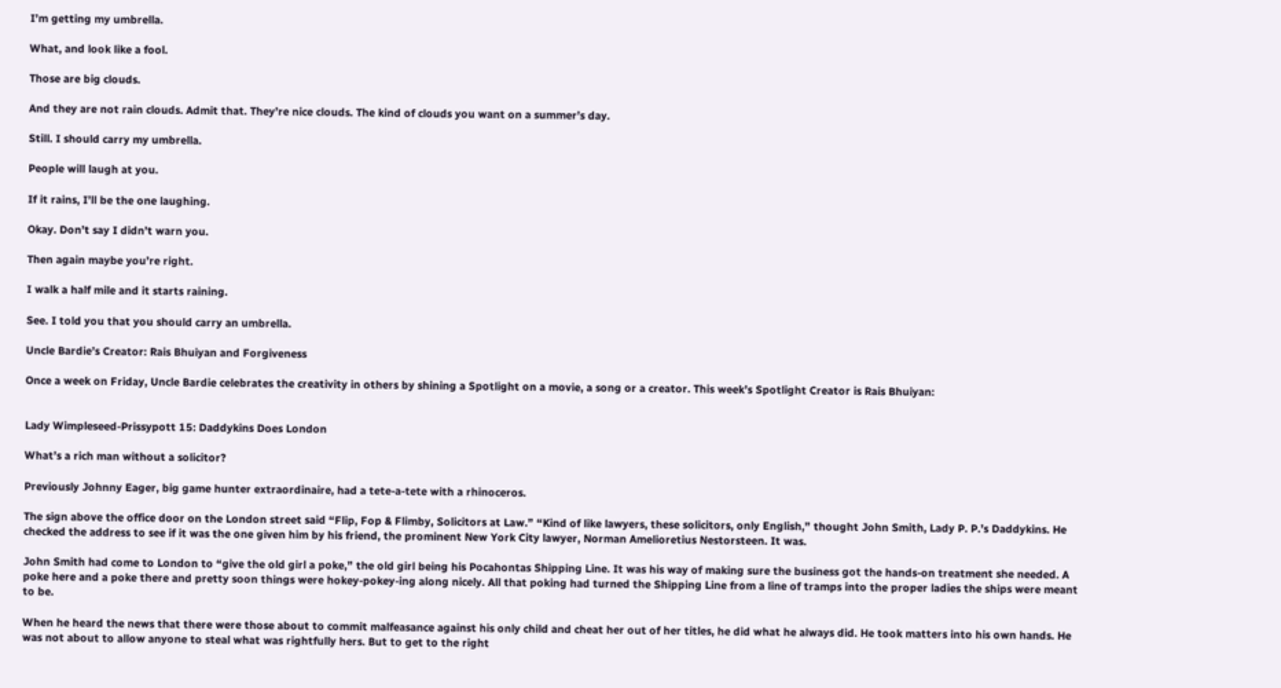I’m getting my umbrella.

What, and look like a fool.

Those are big clouds.

And they are not rain clouds. Admit that. They’re nice clouds. The kind of clouds you want on a summer’s day.

Still. I should carry my umbrella.

People will laugh at you.

If it rains, I’ll be the one laughing.

Okay. Don’t say I didn’t warn you.

Then again maybe you’re right.

I walk a half mile and it starts raining.

See. I told you that you should carry an umbrella.

Uncle Bardie’s Creator: Rais Bhuiyan and Forgiveness

Once a week on Friday, Uncle Bardie celebrates the creativity in others by shining a Spotlight on a movie, a song or a creator. This week’s Spotlight Creator is Rais Bhuiyan:


Lady Wimpleseed-Prissypott 15: Daddykins Does London

What’s a rich man without a solicitor?

Previously Johnny Eager, big game hunter extraordinaire, had a tete-a-tete with a rhinoceros.

The sign above the office door on the London street said “Flip, Fop & Flimby, Solicitors at Law.” “Kind of like lawyers, these solicitors, only English,” thought John Smith, Lady P. P.’s Daddykins. He checked the address to see if it was the one given him by his friend, the prominent New York City lawyer, Norman Amelioretius Nestorsteen. It was.

John Smith had come to London to “give the old girl a poke,” the old girl being his Pocahontas Shipping Line. It was his way of making sure the business got the hands-on treatment she needed. A poke here and a poke there and pretty soon things were hokey-pokey-ing along nicely. All that poking had turned the Shipping Line from a line of tramps into the proper ladies the ships were meant to be.

When he heard the news that there were those about to commit malfeasance against his only child and cheat her out of her titles, he did what he always did. He took matters into his own hands. He was not about to allow anyone to steal what was rightfully hers. But to get to the right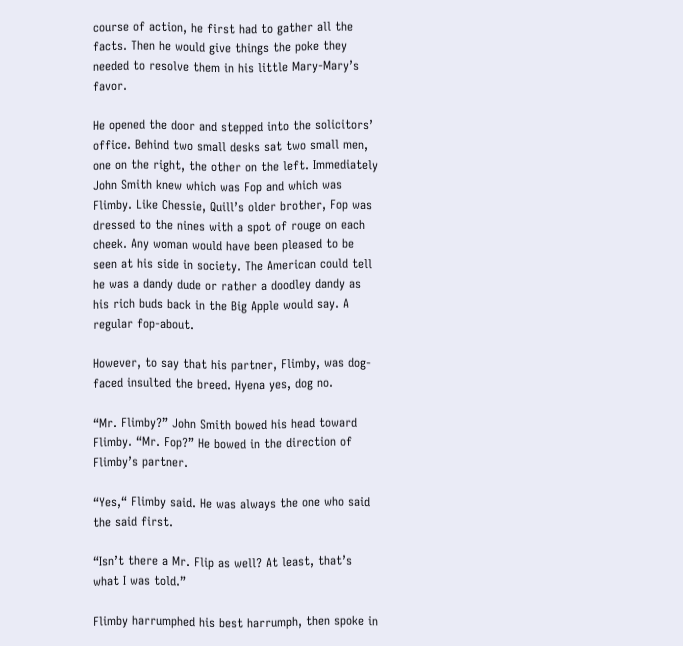course of action, he first had to gather all the facts. Then he would give things the poke they needed to resolve them in his little Mary-Mary’s favor.

He opened the door and stepped into the solicitors’ office. Behind two small desks sat two small men, one on the right, the other on the left. Immediately John Smith knew which was Fop and which was Flimby. Like Chessie, Quill’s older brother, Fop was dressed to the nines with a spot of rouge on each cheek. Any woman would have been pleased to be seen at his side in society. The American could tell he was a dandy dude or rather a doodley dandy as his rich buds back in the Big Apple would say. A regular fop-about.

However, to say that his partner, Flimby, was dog-faced insulted the breed. Hyena yes, dog no.

“Mr. Flimby?” John Smith bowed his head toward Flimby. “Mr. Fop?” He bowed in the direction of Flimby’s partner.

“Yes,“ Flimby said. He was always the one who said the said first.

“Isn’t there a Mr. Flip as well? At least, that’s what I was told.”

Flimby harrumphed his best harrumph, then spoke in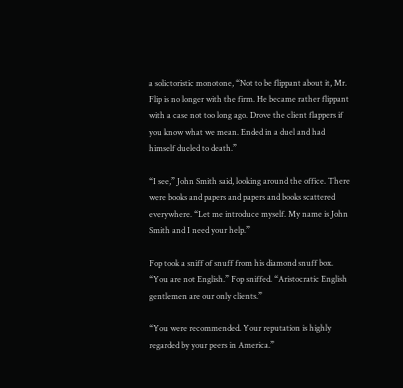a solictoristic monotone, “Not to be flippant about it, Mr. Flip is no longer with the firm. He became rather flippant with a case not too long ago. Drove the client flappers if you know what we mean. Ended in a duel and had himself dueled to death.”

“I see,” John Smith said, looking around the office. There were books and papers and papers and books scattered everywhere. “Let me introduce myself. My name is John Smith and I need your help.”

Fop took a sniff of snuff from his diamond snuff box. “You are not English.” Fop sniffed. “Aristocratic English gentlemen are our only clients.”

“You were recommended. Your reputation is highly regarded by your peers in America.”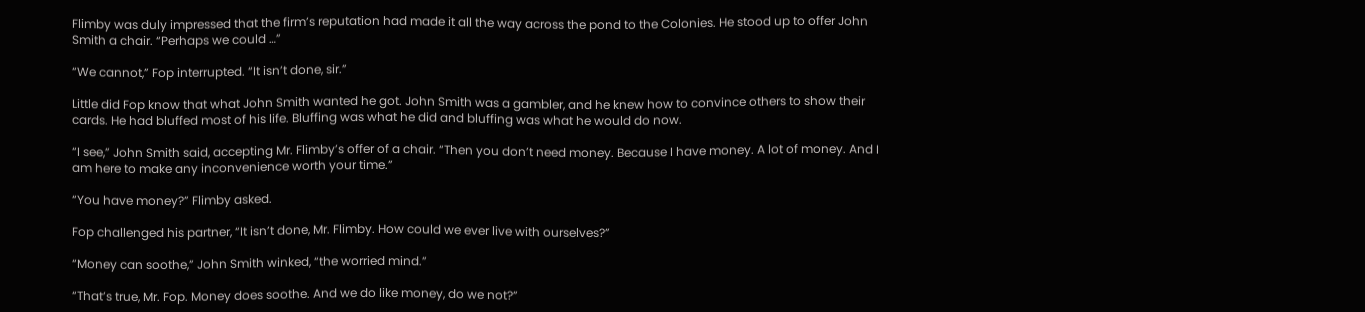Flimby was duly impressed that the firm’s reputation had made it all the way across the pond to the Colonies. He stood up to offer John Smith a chair. “Perhaps we could …”

“We cannot,” Fop interrupted. “It isn’t done, sir.”

Little did Fop know that what John Smith wanted he got. John Smith was a gambler, and he knew how to convince others to show their cards. He had bluffed most of his life. Bluffing was what he did and bluffing was what he would do now.

“I see,” John Smith said, accepting Mr. Flimby’s offer of a chair. “Then you don’t need money. Because I have money. A lot of money. And I am here to make any inconvenience worth your time.”

“You have money?” Flimby asked.

Fop challenged his partner, “It isn’t done, Mr. Flimby. How could we ever live with ourselves?”

“Money can soothe,” John Smith winked, “the worried mind.”

“That’s true, Mr. Fop. Money does soothe. And we do like money, do we not?”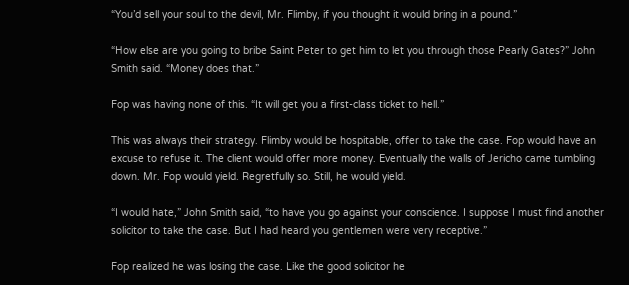“You’d sell your soul to the devil, Mr. Flimby, if you thought it would bring in a pound.”

“How else are you going to bribe Saint Peter to get him to let you through those Pearly Gates?” John Smith said. “Money does that.”

Fop was having none of this. “It will get you a first-class ticket to hell.”

This was always their strategy. Flimby would be hospitable, offer to take the case. Fop would have an excuse to refuse it. The client would offer more money. Eventually the walls of Jericho came tumbling down. Mr. Fop would yield. Regretfully so. Still, he would yield.

“I would hate,” John Smith said, “to have you go against your conscience. I suppose I must find another solicitor to take the case. But I had heard you gentlemen were very receptive.”

Fop realized he was losing the case. Like the good solicitor he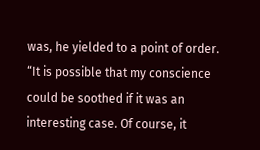was, he yielded to a point of order. “It is possible that my conscience could be soothed if it was an interesting case. Of course, it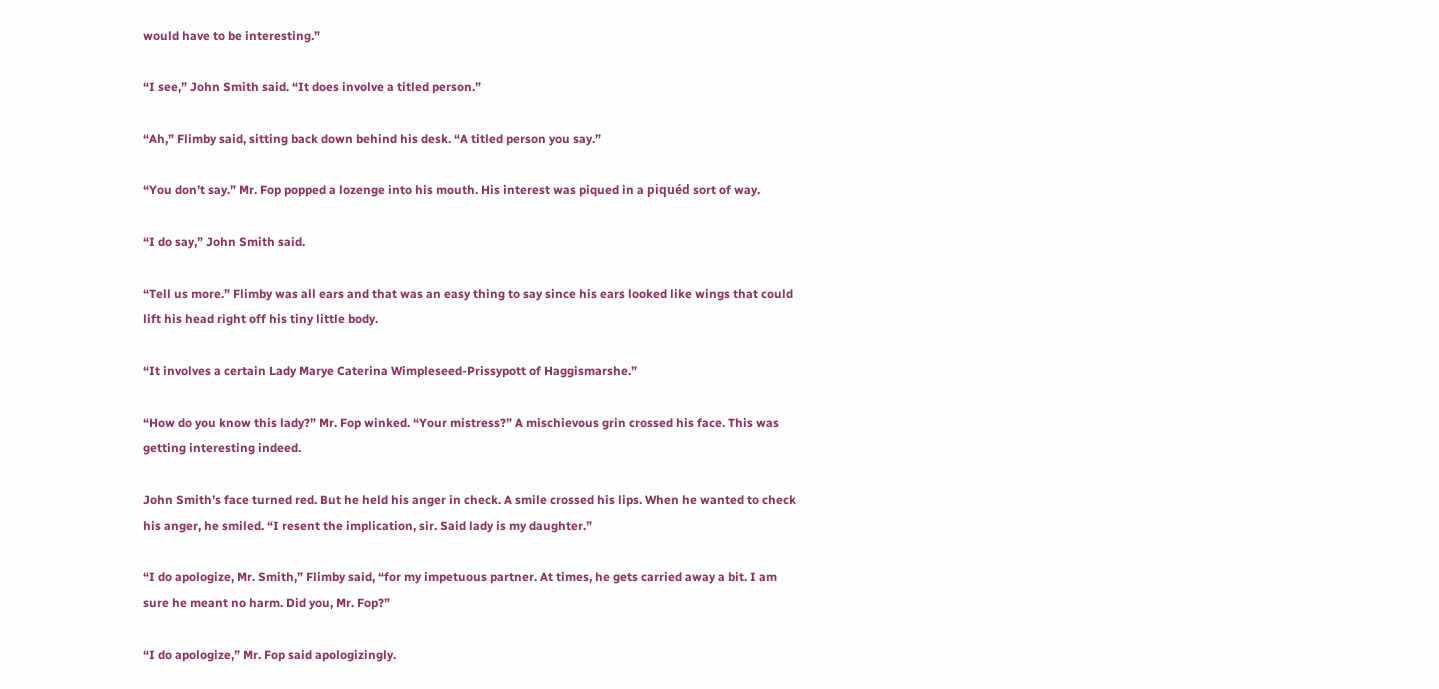would have to be interesting.”

“I see,” John Smith said. “It does involve a titled person.”

“Ah,” Flimby said, sitting back down behind his desk. “A titled person you say.”

“You don’t say.” Mr. Fop popped a lozenge into his mouth. His interest was piqued in a piquéd sort of way.

“I do say,” John Smith said.

“Tell us more.” Flimby was all ears and that was an easy thing to say since his ears looked like wings that could lift his head right off his tiny little body.

“It involves a certain Lady Marye Caterina Wimpleseed-Prissypott of Haggismarshe.”

“How do you know this lady?” Mr. Fop winked. “Your mistress?” A mischievous grin crossed his face. This was getting interesting indeed.

John Smith’s face turned red. But he held his anger in check. A smile crossed his lips. When he wanted to check his anger, he smiled. “I resent the implication, sir. Said lady is my daughter.”

“I do apologize, Mr. Smith,” Flimby said, “for my impetuous partner. At times, he gets carried away a bit. I am sure he meant no harm. Did you, Mr. Fop?”

“I do apologize,” Mr. Fop said apologizingly.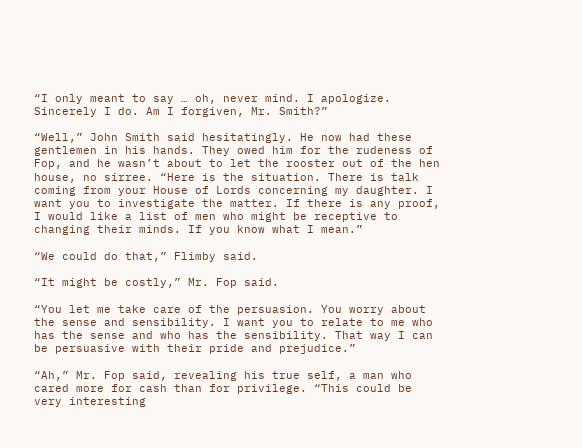“I only meant to say … oh, never mind. I apologize. Sincerely I do. Am I forgiven, Mr. Smith?”

“Well,” John Smith said hesitatingly. He now had these gentlemen in his hands. They owed him for the rudeness of Fop, and he wasn’t about to let the rooster out of the hen house, no sirree. “Here is the situation. There is talk coming from your House of Lords concerning my daughter. I want you to investigate the matter. If there is any proof, I would like a list of men who might be receptive to changing their minds. If you know what I mean.”

“We could do that,” Flimby said.

“It might be costly,” Mr. Fop said.

“You let me take care of the persuasion. You worry about the sense and sensibility. I want you to relate to me who has the sense and who has the sensibility. That way I can be persuasive with their pride and prejudice.”

“Ah,” Mr. Fop said, revealing his true self, a man who cared more for cash than for privilege. “This could be very interesting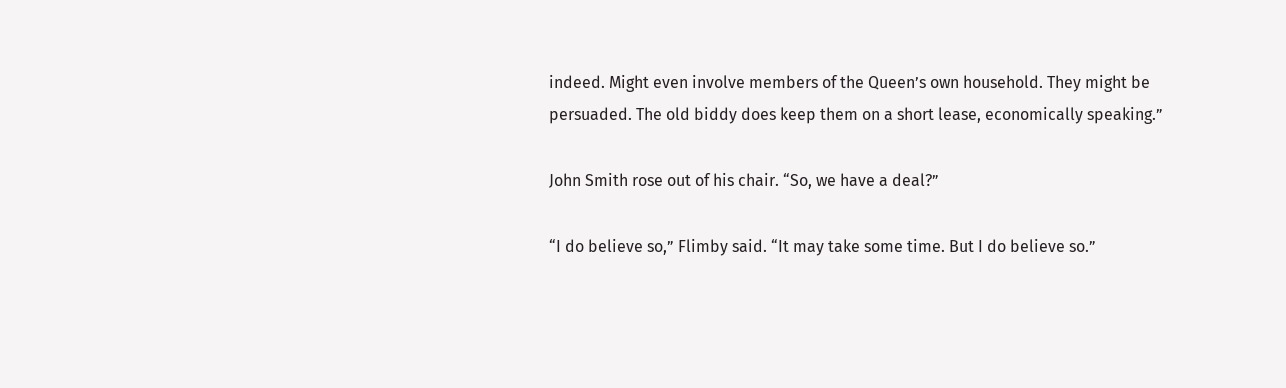indeed. Might even involve members of the Queen’s own household. They might be persuaded. The old biddy does keep them on a short lease, economically speaking.”

John Smith rose out of his chair. “So, we have a deal?”

“I do believe so,” Flimby said. “It may take some time. But I do believe so.”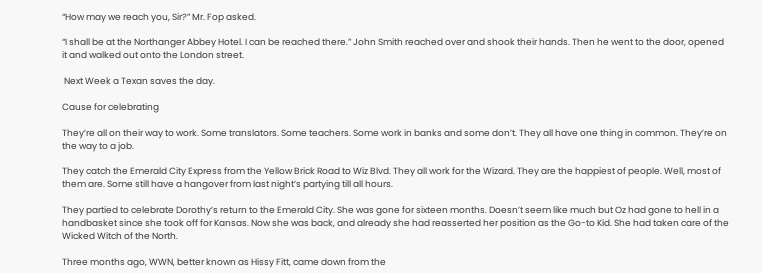“How may we reach you, Sir?” Mr. Fop asked.

“I shall be at the Northanger Abbey Hotel. I can be reached there.” John Smith reached over and shook their hands. Then he went to the door, opened it and walked out onto the London street.

 Next Week a Texan saves the day.

Cause for celebrating

They’re all on their way to work. Some translators. Some teachers. Some work in banks and some don’t. They all have one thing in common. They’re on the way to a job.

They catch the Emerald City Express from the Yellow Brick Road to Wiz Blvd. They all work for the Wizard. They are the happiest of people. Well, most of them are. Some still have a hangover from last night’s partying till all hours.

They partied to celebrate Dorothy’s return to the Emerald City. She was gone for sixteen months. Doesn’t seem like much but Oz had gone to hell in a handbasket since she took off for Kansas. Now she was back, and already she had reasserted her position as the Go-to Kid. She had taken care of the Wicked Witch of the North.

Three months ago, WWN, better known as Hissy Fitt, came down from the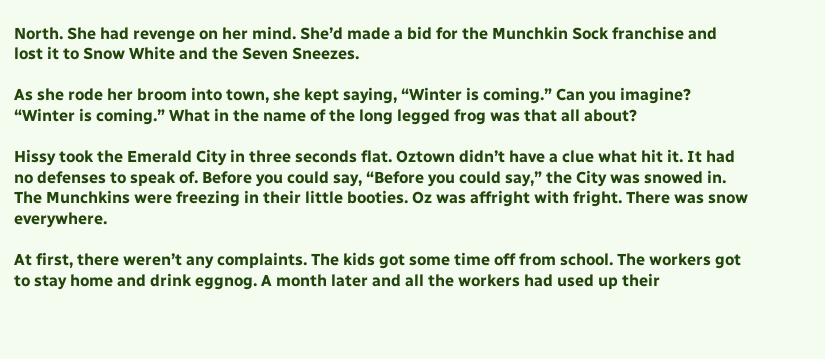North. She had revenge on her mind. She’d made a bid for the Munchkin Sock franchise and lost it to Snow White and the Seven Sneezes.

As she rode her broom into town, she kept saying, “Winter is coming.” Can you imagine? “Winter is coming.” What in the name of the long legged frog was that all about?

Hissy took the Emerald City in three seconds flat. Oztown didn’t have a clue what hit it. It had no defenses to speak of. Before you could say, “Before you could say,” the City was snowed in. The Munchkins were freezing in their little booties. Oz was affright with fright. There was snow everywhere.

At first, there weren’t any complaints. The kids got some time off from school. The workers got to stay home and drink eggnog. A month later and all the workers had used up their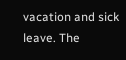vacation and sick leave. The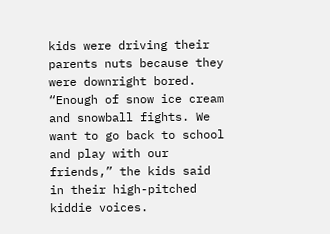kids were driving their parents nuts because they were downright bored. “Enough of snow ice cream and snowball fights. We want to go back to school and play with our friends,” the kids said in their high-pitched kiddie voices.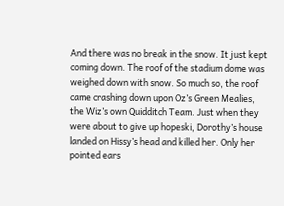And there was no break in the snow. It just kept coming down. The roof of the stadium dome was weighed down with snow. So much so, the roof came crashing down upon Oz’s Green Mealies, the Wiz’s own Quidditch Team. Just when they were about to give up hopeski, Dorothy’s house landed on Hissy’s head and killed her. Only her pointed ears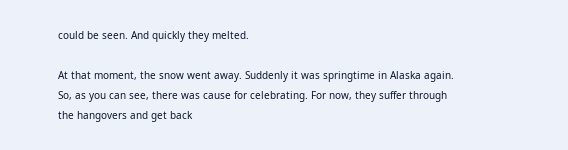could be seen. And quickly they melted.

At that moment, the snow went away. Suddenly it was springtime in Alaska again. So, as you can see, there was cause for celebrating. For now, they suffer through the hangovers and get back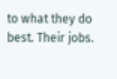to what they do best. Their jobs.